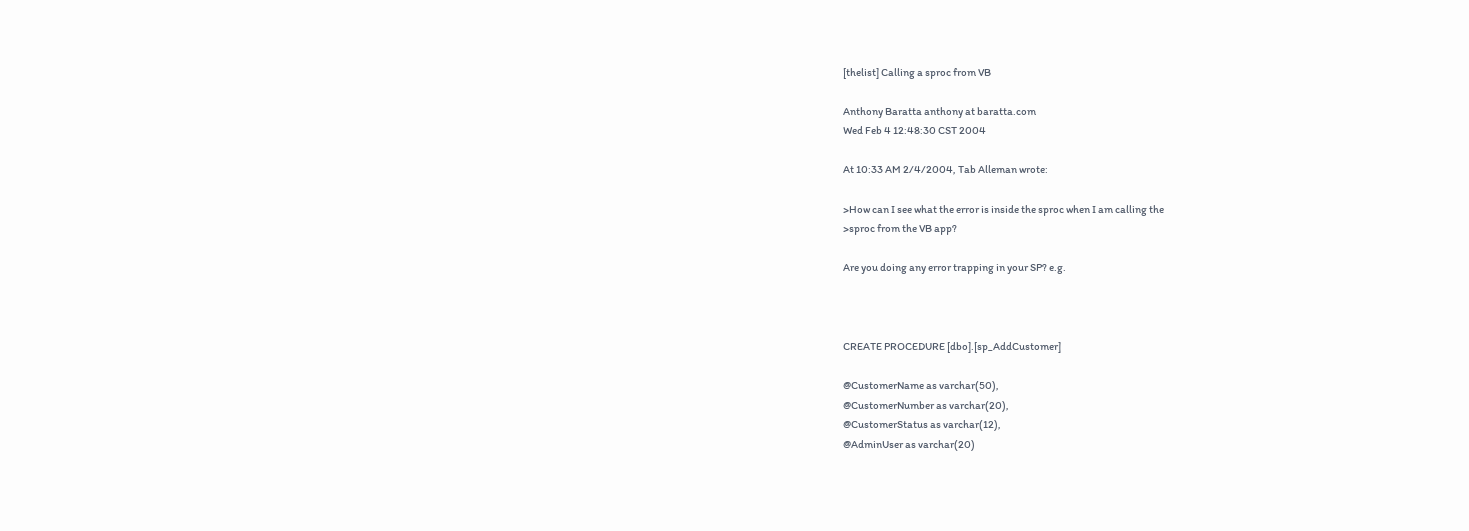[thelist] Calling a sproc from VB

Anthony Baratta anthony at baratta.com
Wed Feb 4 12:48:30 CST 2004

At 10:33 AM 2/4/2004, Tab Alleman wrote:

>How can I see what the error is inside the sproc when I am calling the
>sproc from the VB app?

Are you doing any error trapping in your SP? e.g.



CREATE PROCEDURE [dbo].[sp_AddCustomer]

@CustomerName as varchar(50),
@CustomerNumber as varchar(20),
@CustomerStatus as varchar(12),
@AdminUser as varchar(20)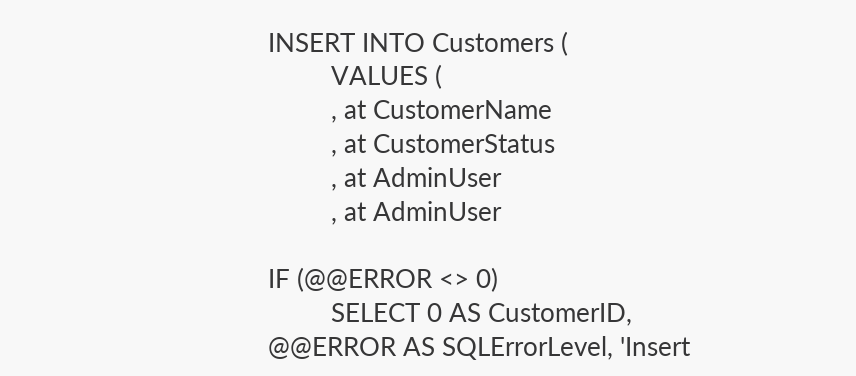INSERT INTO Customers (
         VALUES (
         , at CustomerName
         , at CustomerStatus
         , at AdminUser
         , at AdminUser

IF (@@ERROR <> 0)
         SELECT 0 AS CustomerID, @@ERROR AS SQLErrorLevel, 'Insert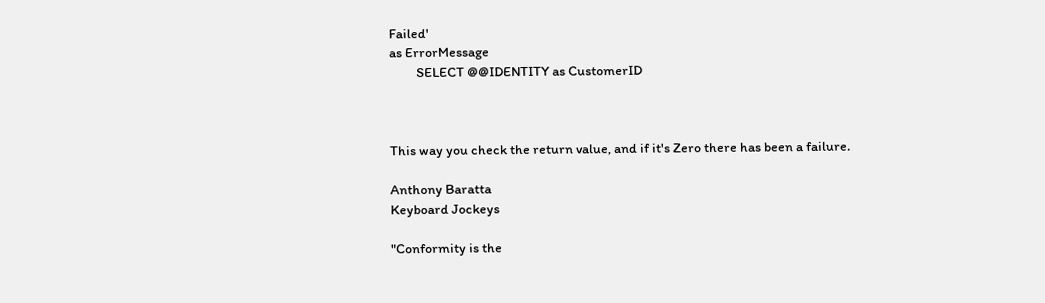Failed'
as ErrorMessage
         SELECT @@IDENTITY as CustomerID



This way you check the return value, and if it's Zero there has been a failure.

Anthony Baratta
Keyboard Jockeys

"Conformity is the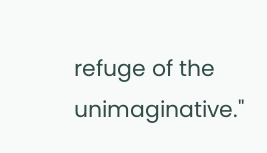refuge of the unimaginative."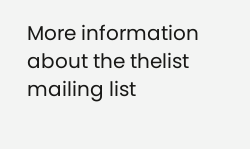More information about the thelist mailing list